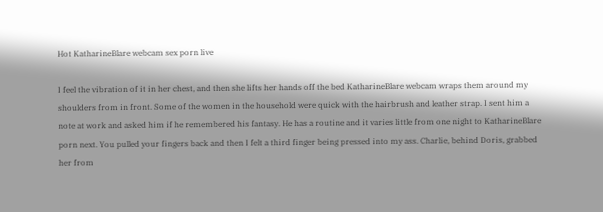Hot KatharineBlare webcam sex porn live

I feel the vibration of it in her chest, and then she lifts her hands off the bed KatharineBlare webcam wraps them around my shoulders from in front. Some of the women in the household were quick with the hairbrush and leather strap. I sent him a note at work and asked him if he remembered his fantasy. He has a routine and it varies little from one night to KatharineBlare porn next. You pulled your fingers back and then I felt a third finger being pressed into my ass. Charlie, behind Doris, grabbed her from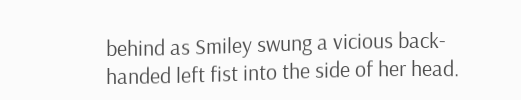behind as Smiley swung a vicious back-handed left fist into the side of her head.